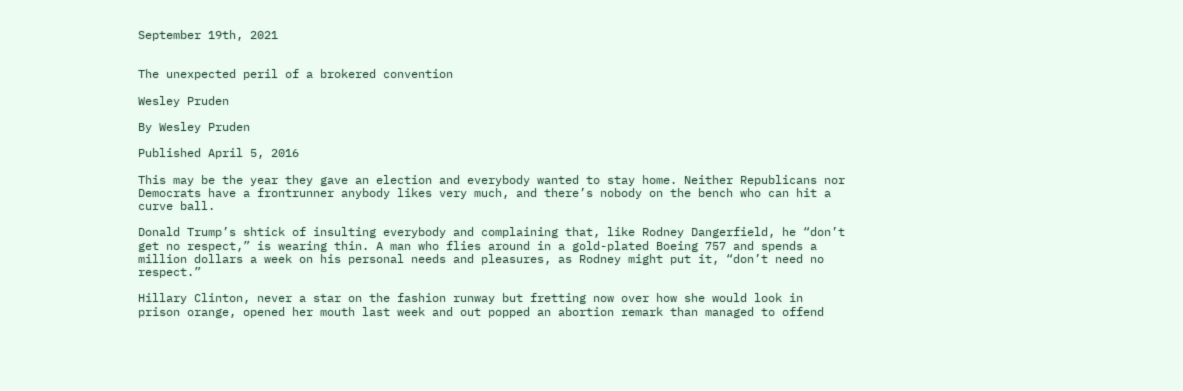September 19th, 2021


The unexpected peril of a brokered convention

Wesley Pruden

By Wesley Pruden

Published April 5, 2016

This may be the year they gave an election and everybody wanted to stay home. Neither Republicans nor Democrats have a frontrunner anybody likes very much, and there’s nobody on the bench who can hit a curve ball.

Donald Trump’s shtick of insulting everybody and complaining that, like Rodney Dangerfield, he “don’t get no respect,” is wearing thin. A man who flies around in a gold-plated Boeing 757 and spends a million dollars a week on his personal needs and pleasures, as Rodney might put it, “don’t need no respect.”

Hillary Clinton, never a star on the fashion runway but fretting now over how she would look in prison orange, opened her mouth last week and out popped an abortion remark than managed to offend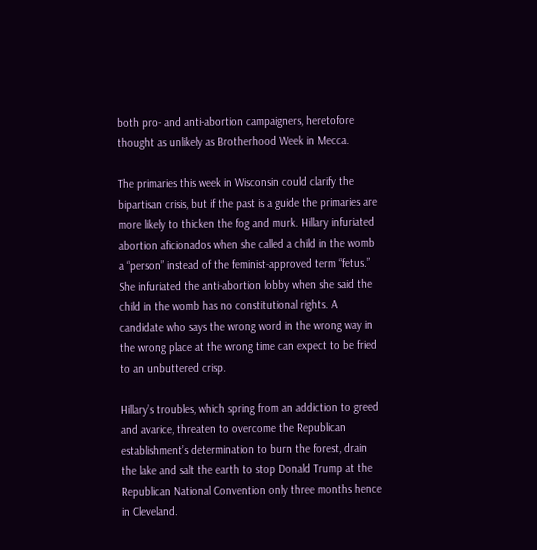both pro- and anti-abortion campaigners, heretofore thought as unlikely as Brotherhood Week in Mecca.

The primaries this week in Wisconsin could clarify the bipartisan crisis, but if the past is a guide the primaries are more likely to thicken the fog and murk. Hillary infuriated abortion aficionados when she called a child in the womb a “person” instead of the feminist-approved term “fetus.” She infuriated the anti-abortion lobby when she said the child in the womb has no constitutional rights. A candidate who says the wrong word in the wrong way in the wrong place at the wrong time can expect to be fried to an unbuttered crisp.

Hillary’s troubles, which spring from an addiction to greed and avarice, threaten to overcome the Republican establishment’s determination to burn the forest, drain the lake and salt the earth to stop Donald Trump at the Republican National Convention only three months hence in Cleveland.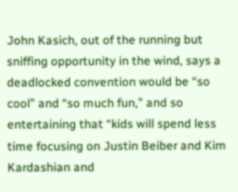John Kasich, out of the running but sniffing opportunity in the wind, says a deadlocked convention would be “so cool” and “so much fun,” and so entertaining that “kids will spend less time focusing on Justin Beiber and Kim Kardashian and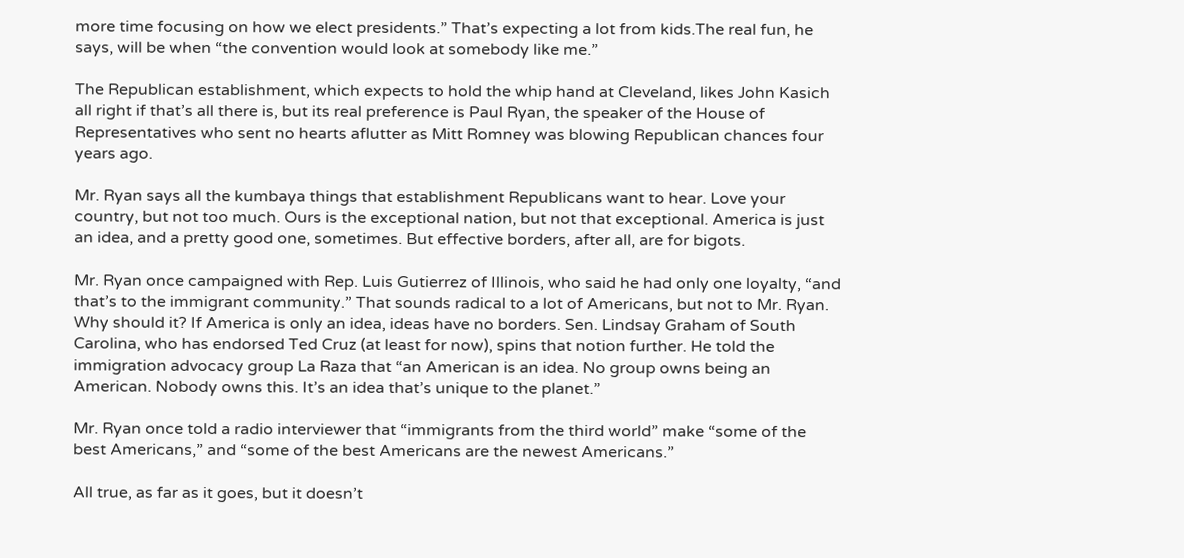more time focusing on how we elect presidents.” That’s expecting a lot from kids.The real fun, he says, will be when “the convention would look at somebody like me.”

The Republican establishment, which expects to hold the whip hand at Cleveland, likes John Kasich all right if that’s all there is, but its real preference is Paul Ryan, the speaker of the House of Representatives who sent no hearts aflutter as Mitt Romney was blowing Republican chances four years ago.

Mr. Ryan says all the kumbaya things that establishment Republicans want to hear. Love your country, but not too much. Ours is the exceptional nation, but not that exceptional. America is just an idea, and a pretty good one, sometimes. But effective borders, after all, are for bigots.

Mr. Ryan once campaigned with Rep. Luis Gutierrez of Illinois, who said he had only one loyalty, “and that’s to the immigrant community.” That sounds radical to a lot of Americans, but not to Mr. Ryan. Why should it? If America is only an idea, ideas have no borders. Sen. Lindsay Graham of South Carolina, who has endorsed Ted Cruz (at least for now), spins that notion further. He told the immigration advocacy group La Raza that “an American is an idea. No group owns being an American. Nobody owns this. It’s an idea that’s unique to the planet.”

Mr. Ryan once told a radio interviewer that “immigrants from the third world” make “some of the best Americans,” and “some of the best Americans are the newest Americans.”

All true, as far as it goes, but it doesn’t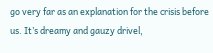go very far as an explanation for the crisis before us. It’s dreamy and gauzy drivel,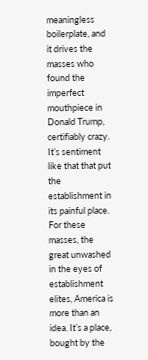meaningless boilerplate, and it drives the masses who found the imperfect mouthpiece in Donald Trump, certifiably crazy. It’s sentiment like that that put the establishment in its painful place. For these masses, the great unwashed in the eyes of establishment elites, America is more than an idea. It’s a place, bought by the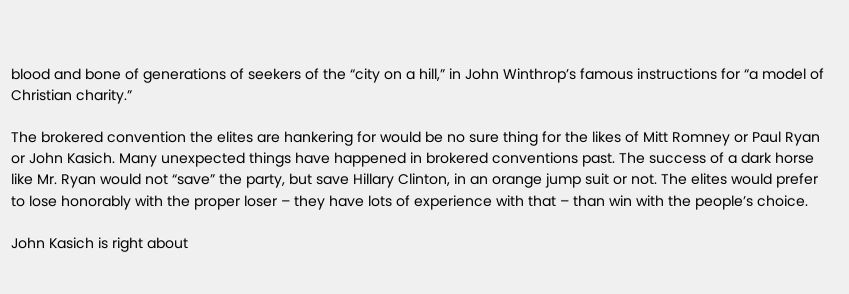blood and bone of generations of seekers of the “city on a hill,” in John Winthrop’s famous instructions for “a model of Christian charity.”

The brokered convention the elites are hankering for would be no sure thing for the likes of Mitt Romney or Paul Ryan or John Kasich. Many unexpected things have happened in brokered conventions past. The success of a dark horse like Mr. Ryan would not “save” the party, but save Hillary Clinton, in an orange jump suit or not. The elites would prefer to lose honorably with the proper loser – they have lots of experience with that – than win with the people’s choice.

John Kasich is right about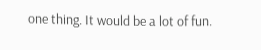one thing. It would be a lot of fun.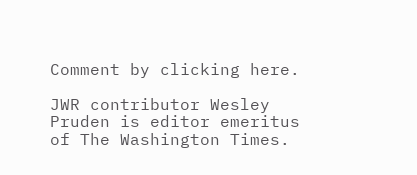Comment by clicking here.

JWR contributor Wesley Pruden is editor emeritus of The Washington Times.